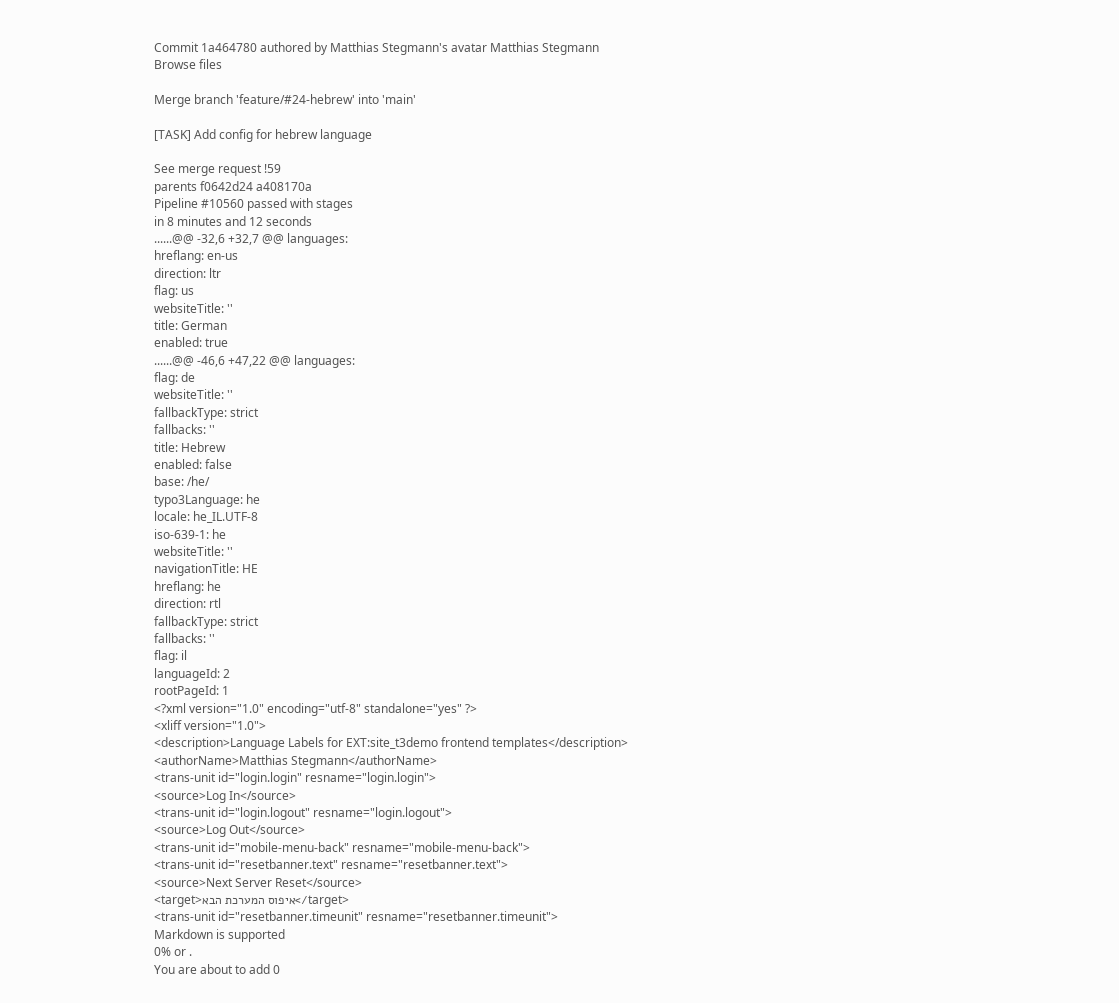Commit 1a464780 authored by Matthias Stegmann's avatar Matthias Stegmann
Browse files

Merge branch 'feature/#24-hebrew' into 'main'

[TASK] Add config for hebrew language

See merge request !59
parents f0642d24 a408170a
Pipeline #10560 passed with stages
in 8 minutes and 12 seconds
......@@ -32,6 +32,7 @@ languages:
hreflang: en-us
direction: ltr
flag: us
websiteTitle: ''
title: German
enabled: true
......@@ -46,6 +47,22 @@ languages:
flag: de
websiteTitle: ''
fallbackType: strict
fallbacks: ''
title: Hebrew
enabled: false
base: /he/
typo3Language: he
locale: he_IL.UTF-8
iso-639-1: he
websiteTitle: ''
navigationTitle: HE
hreflang: he
direction: rtl
fallbackType: strict
fallbacks: ''
flag: il
languageId: 2
rootPageId: 1
<?xml version="1.0" encoding="utf-8" standalone="yes" ?>
<xliff version="1.0">
<description>Language Labels for EXT:site_t3demo frontend templates</description>
<authorName>Matthias Stegmann</authorName>
<trans-unit id="login.login" resname="login.login">
<source>Log In</source>
<trans-unit id="login.logout" resname="login.logout">
<source>Log Out</source>
<trans-unit id="mobile-menu-back" resname="mobile-menu-back">
<trans-unit id="resetbanner.text" resname="resetbanner.text">
<source>Next Server Reset</source>
<target>איפוס המערכת הבא</target>
<trans-unit id="resetbanner.timeunit" resname="resetbanner.timeunit">
Markdown is supported
0% or .
You are about to add 0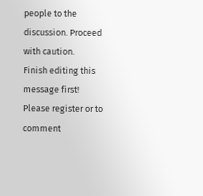people to the discussion. Proceed with caution.
Finish editing this message first!
Please register or to comment